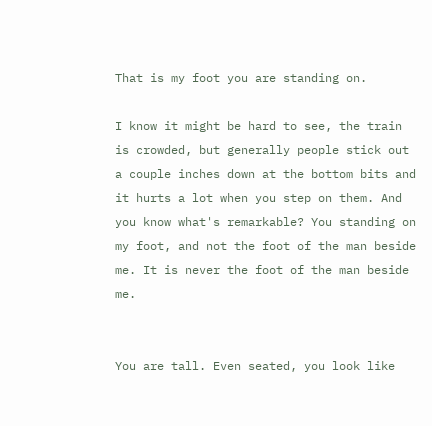That is my foot you are standing on.

I know it might be hard to see, the train is crowded, but generally people stick out a couple inches down at the bottom bits and it hurts a lot when you step on them. And you know what's remarkable? You standing on my foot, and not the foot of the man beside me. It is never the foot of the man beside me.


You are tall. Even seated, you look like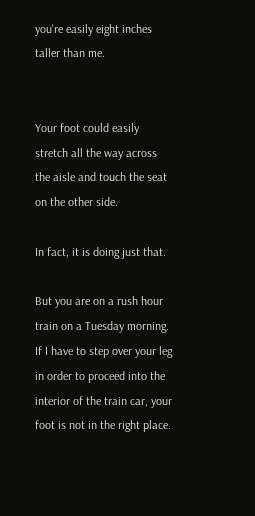you're easily eight inches taller than me.


Your foot could easily stretch all the way across the aisle and touch the seat on the other side.

In fact, it is doing just that.

But you are on a rush hour train on a Tuesday morning. If I have to step over your leg in order to proceed into the interior of the train car, your foot is not in the right place.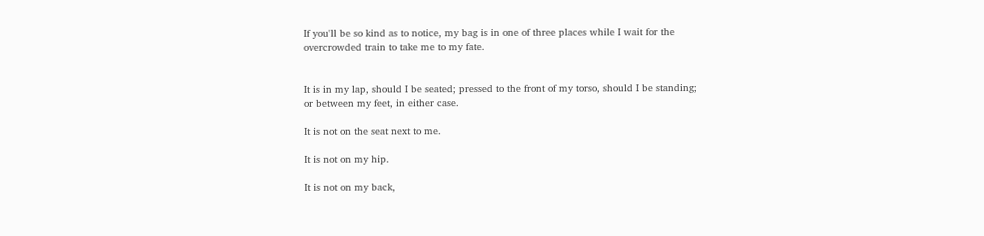If you'll be so kind as to notice, my bag is in one of three places while I wait for the overcrowded train to take me to my fate.


It is in my lap, should I be seated; pressed to the front of my torso, should I be standing; or between my feet, in either case.

It is not on the seat next to me.

It is not on my hip.

It is not on my back,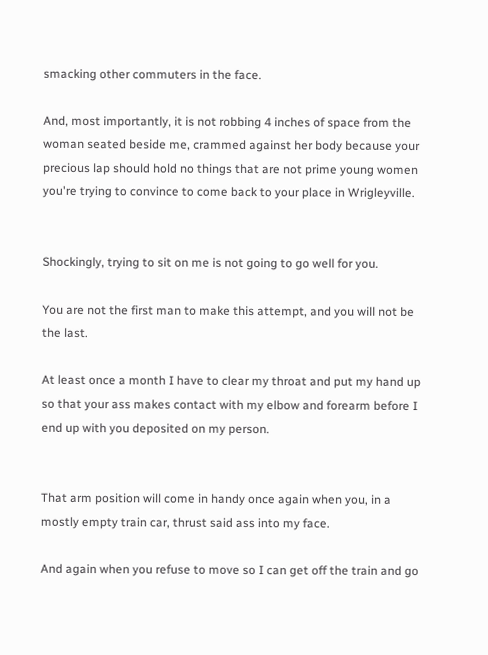smacking other commuters in the face.

And, most importantly, it is not robbing 4 inches of space from the woman seated beside me, crammed against her body because your precious lap should hold no things that are not prime young women you're trying to convince to come back to your place in Wrigleyville.


Shockingly, trying to sit on me is not going to go well for you.

You are not the first man to make this attempt, and you will not be the last.

At least once a month I have to clear my throat and put my hand up so that your ass makes contact with my elbow and forearm before I end up with you deposited on my person.


That arm position will come in handy once again when you, in a mostly empty train car, thrust said ass into my face.

And again when you refuse to move so I can get off the train and go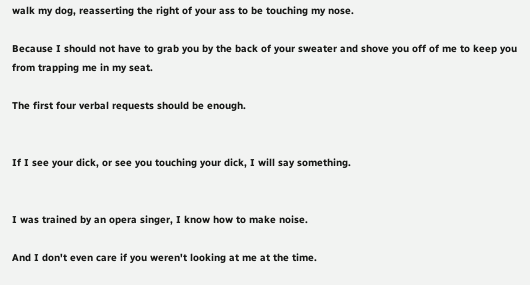walk my dog, reasserting the right of your ass to be touching my nose.

Because I should not have to grab you by the back of your sweater and shove you off of me to keep you from trapping me in my seat.

The first four verbal requests should be enough.


If I see your dick, or see you touching your dick, I will say something.


I was trained by an opera singer, I know how to make noise.

And I don't even care if you weren't looking at me at the time.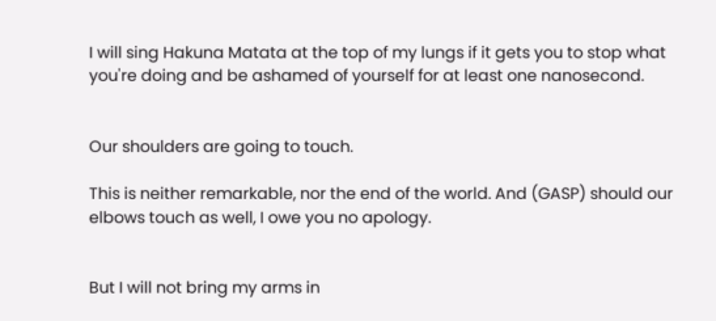I will sing Hakuna Matata at the top of my lungs if it gets you to stop what you're doing and be ashamed of yourself for at least one nanosecond.


Our shoulders are going to touch.

This is neither remarkable, nor the end of the world. And (GASP) should our elbows touch as well, I owe you no apology.


But I will not bring my arms in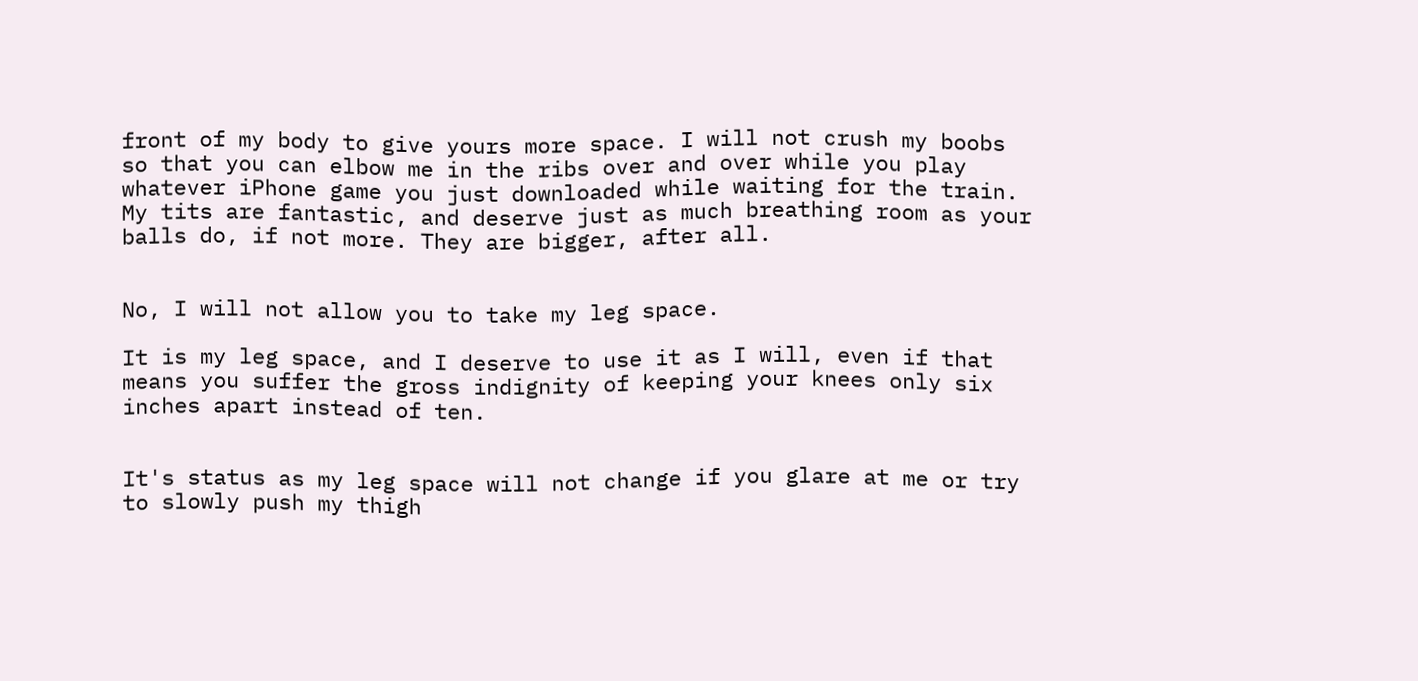front of my body to give yours more space. I will not crush my boobs so that you can elbow me in the ribs over and over while you play whatever iPhone game you just downloaded while waiting for the train. My tits are fantastic, and deserve just as much breathing room as your balls do, if not more. They are bigger, after all.


No, I will not allow you to take my leg space.

It is my leg space, and I deserve to use it as I will, even if that means you suffer the gross indignity of keeping your knees only six inches apart instead of ten.


It's status as my leg space will not change if you glare at me or try to slowly push my thigh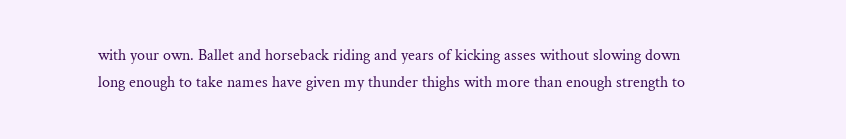with your own. Ballet and horseback riding and years of kicking asses without slowing down long enough to take names have given my thunder thighs with more than enough strength to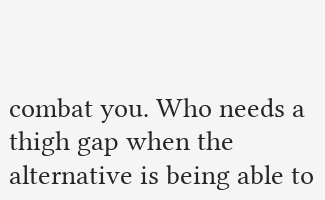combat you. Who needs a thigh gap when the alternative is being able to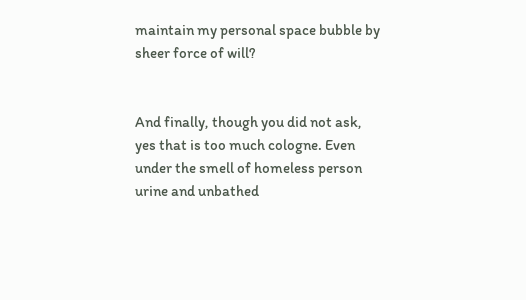maintain my personal space bubble by sheer force of will?


And finally, though you did not ask, yes that is too much cologne. Even under the smell of homeless person urine and unbathed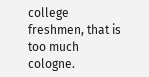college freshmen, that is too much cologne.